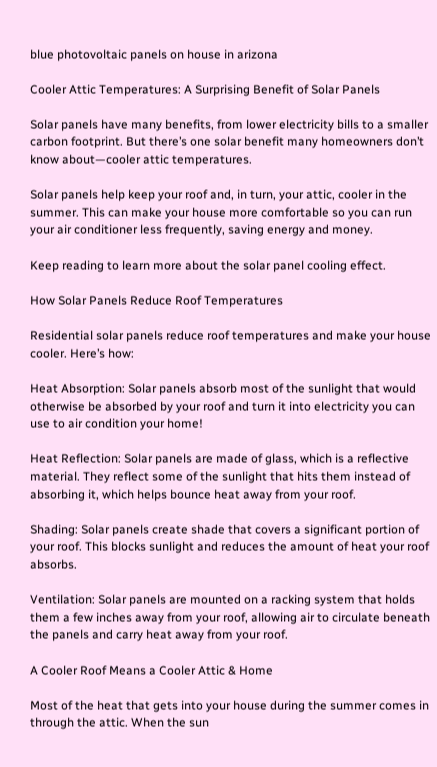blue photovoltaic panels on house in arizona

Cooler Attic Temperatures: A Surprising Benefit of Solar Panels

Solar panels have many benefits, from lower electricity bills to a smaller carbon footprint. But there’s one solar benefit many homeowners don’t know about—cooler attic temperatures.

Solar panels help keep your roof and, in turn, your attic, cooler in the summer. This can make your house more comfortable so you can run your air conditioner less frequently, saving energy and money.

Keep reading to learn more about the solar panel cooling effect.

How Solar Panels Reduce Roof Temperatures

Residential solar panels reduce roof temperatures and make your house cooler. Here’s how:

Heat Absorption: Solar panels absorb most of the sunlight that would otherwise be absorbed by your roof and turn it into electricity you can use to air condition your home!

Heat Reflection: Solar panels are made of glass, which is a reflective material. They reflect some of the sunlight that hits them instead of absorbing it, which helps bounce heat away from your roof.

Shading: Solar panels create shade that covers a significant portion of your roof. This blocks sunlight and reduces the amount of heat your roof absorbs.

Ventilation: Solar panels are mounted on a racking system that holds them a few inches away from your roof, allowing air to circulate beneath the panels and carry heat away from your roof.

A Cooler Roof Means a Cooler Attic & Home

Most of the heat that gets into your house during the summer comes in through the attic. When the sun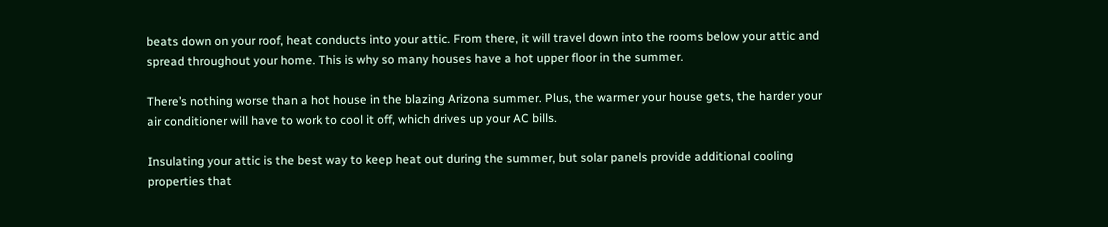beats down on your roof, heat conducts into your attic. From there, it will travel down into the rooms below your attic and spread throughout your home. This is why so many houses have a hot upper floor in the summer.

There’s nothing worse than a hot house in the blazing Arizona summer. Plus, the warmer your house gets, the harder your air conditioner will have to work to cool it off, which drives up your AC bills.

Insulating your attic is the best way to keep heat out during the summer, but solar panels provide additional cooling properties that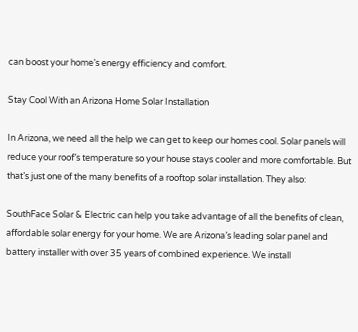can boost your home’s energy efficiency and comfort.

Stay Cool With an Arizona Home Solar Installation

In Arizona, we need all the help we can get to keep our homes cool. Solar panels will reduce your roof’s temperature so your house stays cooler and more comfortable. But that’s just one of the many benefits of a rooftop solar installation. They also:

SouthFace Solar & Electric can help you take advantage of all the benefits of clean, affordable solar energy for your home. We are Arizona’s leading solar panel and battery installer with over 35 years of combined experience. We install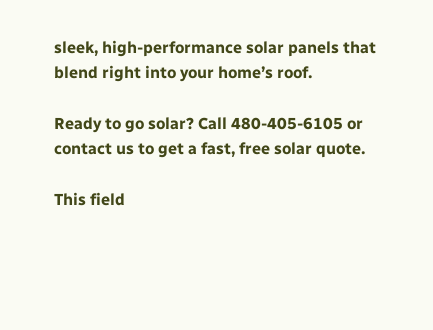sleek, high-performance solar panels that blend right into your home’s roof.

Ready to go solar? Call 480-405-6105 or contact us to get a fast, free solar quote.

This field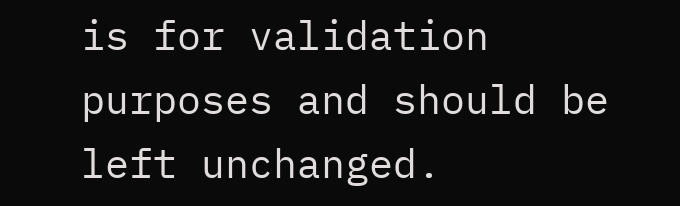is for validation purposes and should be left unchanged.